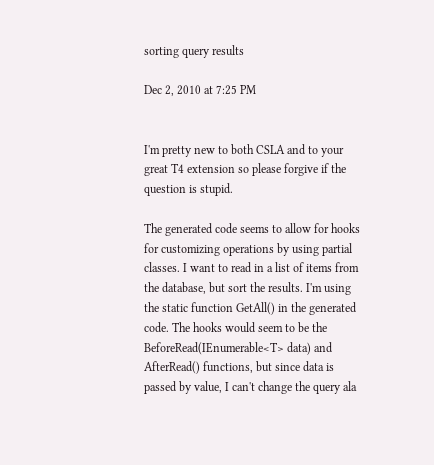sorting query results

Dec 2, 2010 at 7:25 PM


I'm pretty new to both CSLA and to your great T4 extension so please forgive if the question is stupid.

The generated code seems to allow for hooks for customizing operations by using partial classes. I want to read in a list of items from the database, but sort the results. I'm using the static function GetAll() in the generated code. The hooks would seem to be the BeforeRead(IEnumerable<T> data) and AfterRead() functions, but since data is passed by value, I can't change the query ala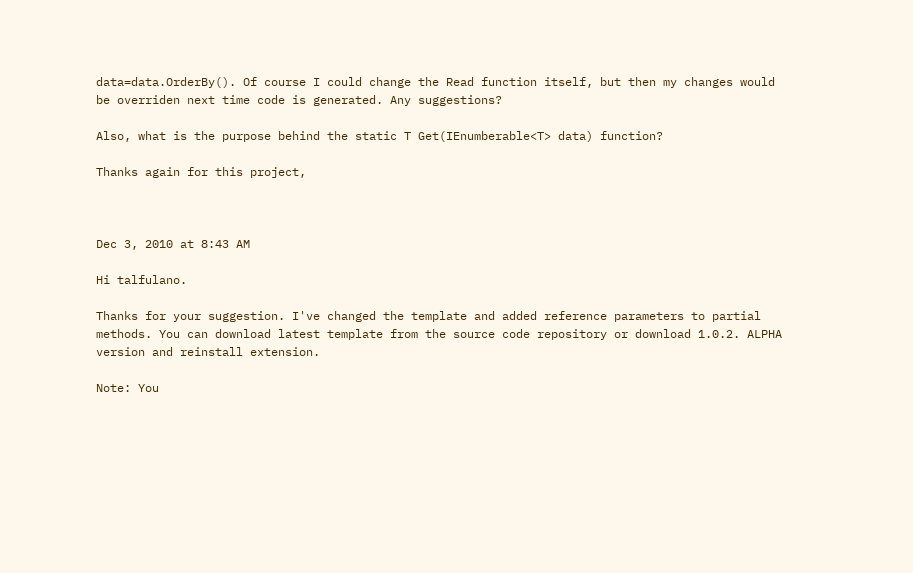data=data.OrderBy(). Of course I could change the Read function itself, but then my changes would be overriden next time code is generated. Any suggestions?

Also, what is the purpose behind the static T Get(IEnumberable<T> data) function?

Thanks again for this project,



Dec 3, 2010 at 8:43 AM

Hi talfulano.

Thanks for your suggestion. I've changed the template and added reference parameters to partial methods. You can download latest template from the source code repository or download 1.0.2. ALPHA version and reinstall extension.

Note: You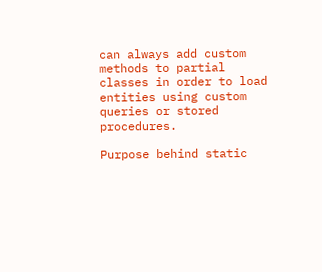can always add custom methods to partial classes in order to load entities using custom queries or stored procedures.

Purpose behind static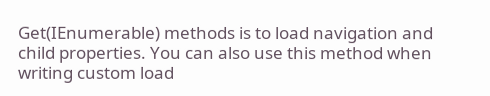Get(IEnumerable) methods is to load navigation and child properties. You can also use this method when writing custom load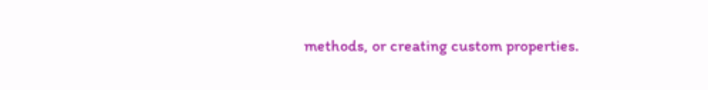methods, or creating custom properties.